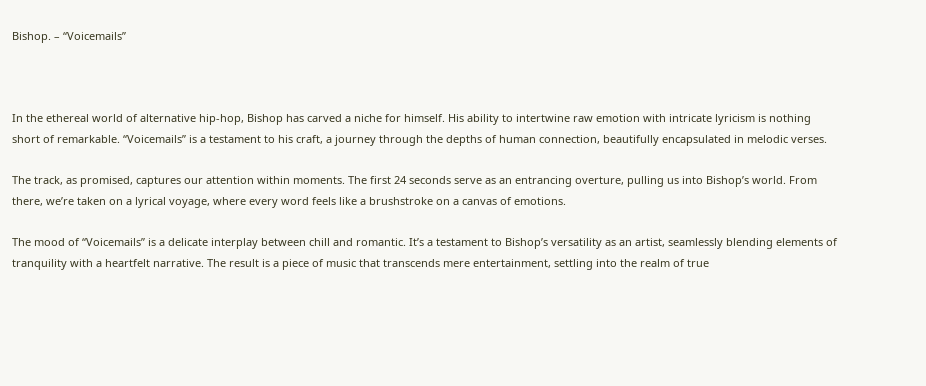Bishop. – “Voicemails”



In the ethereal world of alternative hip-hop, Bishop has carved a niche for himself. His ability to intertwine raw emotion with intricate lyricism is nothing short of remarkable. “Voicemails” is a testament to his craft, a journey through the depths of human connection, beautifully encapsulated in melodic verses.

The track, as promised, captures our attention within moments. The first 24 seconds serve as an entrancing overture, pulling us into Bishop’s world. From there, we’re taken on a lyrical voyage, where every word feels like a brushstroke on a canvas of emotions.

The mood of “Voicemails” is a delicate interplay between chill and romantic. It’s a testament to Bishop’s versatility as an artist, seamlessly blending elements of tranquility with a heartfelt narrative. The result is a piece of music that transcends mere entertainment, settling into the realm of true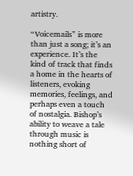artistry.

“Voicemails” is more than just a song; it’s an experience. It’s the kind of track that finds a home in the hearts of listeners, evoking memories, feelings, and perhaps even a touch of nostalgia. Bishop’s ability to weave a tale through music is nothing short of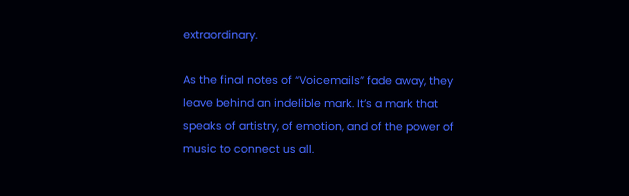extraordinary.

As the final notes of “Voicemails” fade away, they leave behind an indelible mark. It’s a mark that speaks of artistry, of emotion, and of the power of music to connect us all.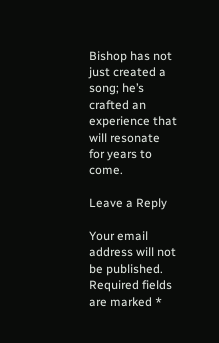Bishop has not just created a song; he’s crafted an experience that will resonate for years to come.

Leave a Reply

Your email address will not be published. Required fields are marked *